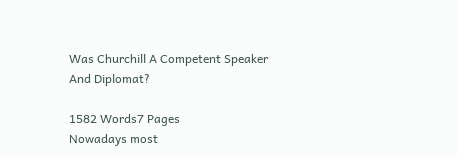Was Churchill A Competent Speaker And Diplomat?

1582 Words7 Pages
Nowadays most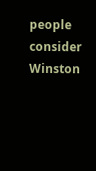people consider Winston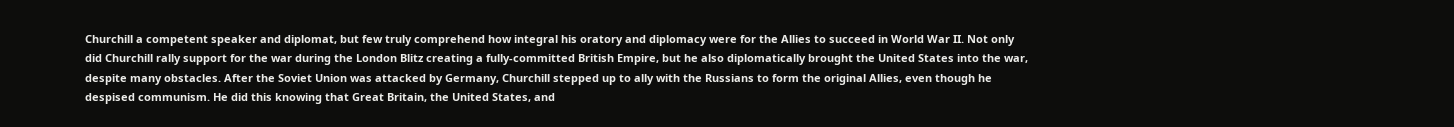Churchill a competent speaker and diplomat, but few truly comprehend how integral his oratory and diplomacy were for the Allies to succeed in World War II. Not only did Churchill rally support for the war during the London Blitz creating a fully-committed British Empire, but he also diplomatically brought the United States into the war, despite many obstacles. After the Soviet Union was attacked by Germany, Churchill stepped up to ally with the Russians to form the original Allies, even though he despised communism. He did this knowing that Great Britain, the United States, and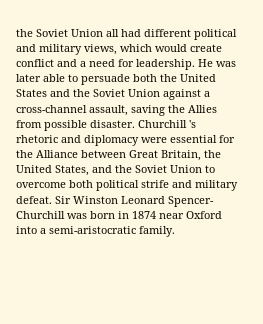the Soviet Union all had different political and military views, which would create conflict and a need for leadership. He was later able to persuade both the United States and the Soviet Union against a cross-channel assault, saving the Allies from possible disaster. Churchill 's rhetoric and diplomacy were essential for the Alliance between Great Britain, the United States, and the Soviet Union to overcome both political strife and military defeat. Sir Winston Leonard Spencer-Churchill was born in 1874 near Oxford into a semi-aristocratic family.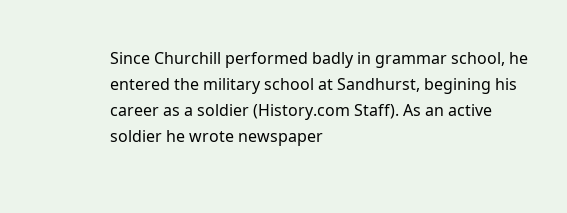Since Churchill performed badly in grammar school, he entered the military school at Sandhurst, begining his career as a soldier (History.com Staff). As an active soldier he wrote newspaper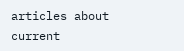articles about current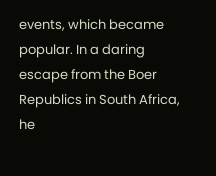events, which became popular. In a daring escape from the Boer Republics in South Africa, he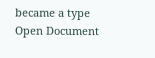became a type
Open Document